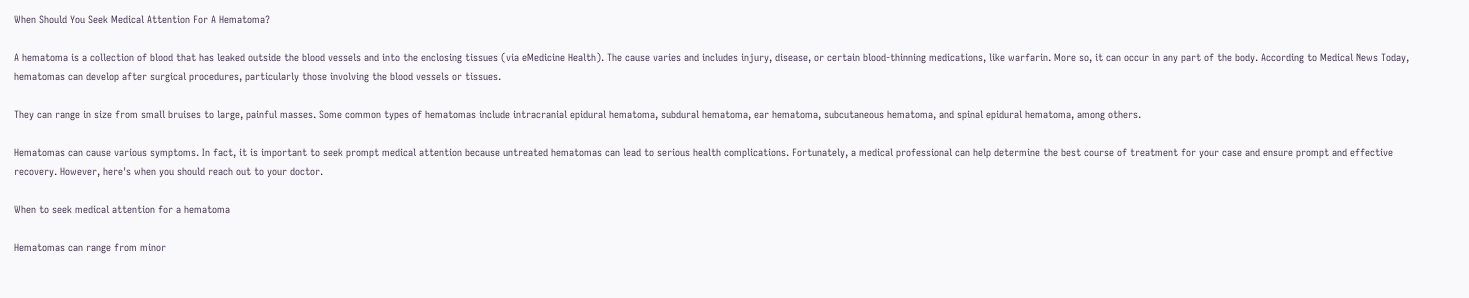When Should You Seek Medical Attention For A Hematoma?

A hematoma is a collection of blood that has leaked outside the blood vessels and into the enclosing tissues (via eMedicine Health). The cause varies and includes injury, disease, or certain blood-thinning medications, like warfarin. More so, it can occur in any part of the body. According to Medical News Today, hematomas can develop after surgical procedures, particularly those involving the blood vessels or tissues.

They can range in size from small bruises to large, painful masses. Some common types of hematomas include intracranial epidural hematoma, subdural hematoma, ear hematoma, subcutaneous hematoma, and spinal epidural hematoma, among others.

Hematomas can cause various symptoms. In fact, it is important to seek prompt medical attention because untreated hematomas can lead to serious health complications. Fortunately, a medical professional can help determine the best course of treatment for your case and ensure prompt and effective recovery. However, here's when you should reach out to your doctor.

When to seek medical attention for a hematoma

Hematomas can range from minor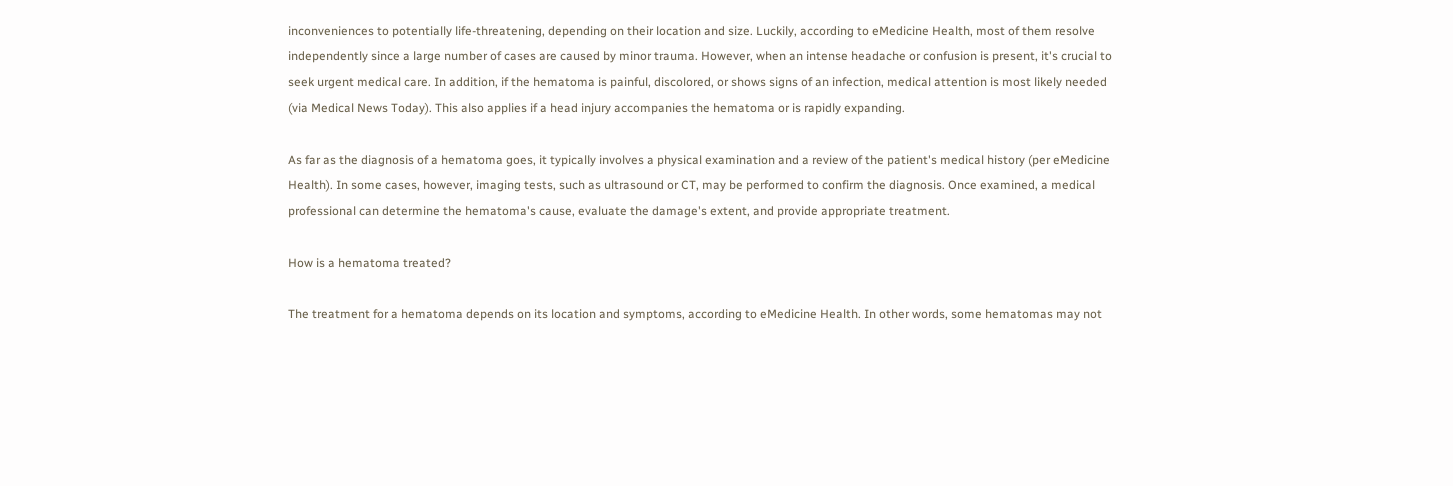inconveniences to potentially life-threatening, depending on their location and size. Luckily, according to eMedicine Health, most of them resolve independently since a large number of cases are caused by minor trauma. However, when an intense headache or confusion is present, it's crucial to seek urgent medical care. In addition, if the hematoma is painful, discolored, or shows signs of an infection, medical attention is most likely needed (via Medical News Today). This also applies if a head injury accompanies the hematoma or is rapidly expanding.

As far as the diagnosis of a hematoma goes, it typically involves a physical examination and a review of the patient's medical history (per eMedicine Health). In some cases, however, imaging tests, such as ultrasound or CT, may be performed to confirm the diagnosis. Once examined, a medical professional can determine the hematoma's cause, evaluate the damage's extent, and provide appropriate treatment.

How is a hematoma treated?

The treatment for a hematoma depends on its location and symptoms, according to eMedicine Health. In other words, some hematomas may not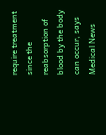require treatment since the reabsorption of blood by the body can occur, says Medical News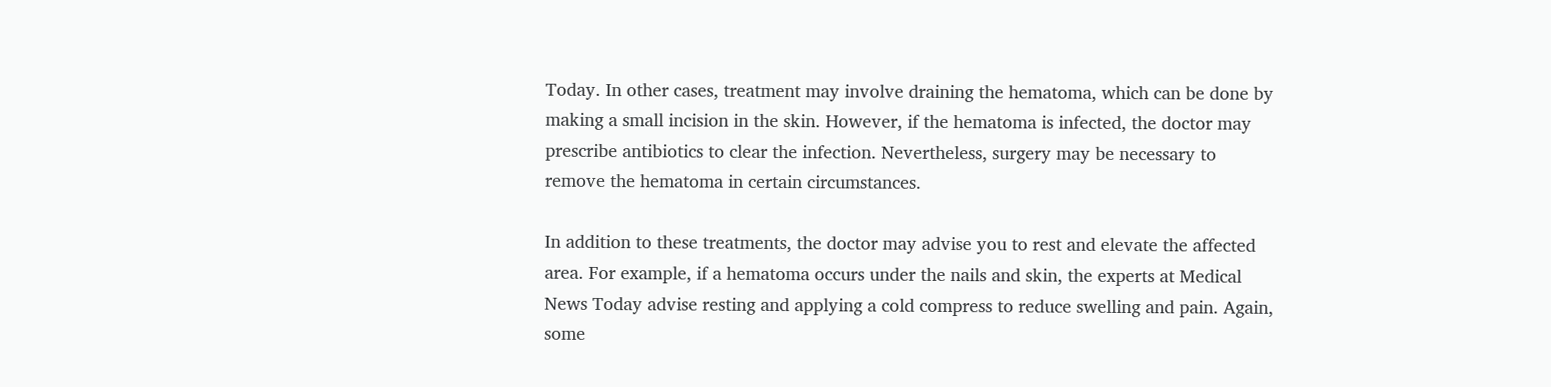Today. In other cases, treatment may involve draining the hematoma, which can be done by making a small incision in the skin. However, if the hematoma is infected, the doctor may prescribe antibiotics to clear the infection. Nevertheless, surgery may be necessary to remove the hematoma in certain circumstances.

In addition to these treatments, the doctor may advise you to rest and elevate the affected area. For example, if a hematoma occurs under the nails and skin, the experts at Medical News Today advise resting and applying a cold compress to reduce swelling and pain. Again, some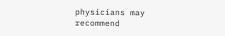physicians may recommend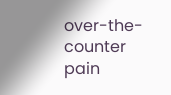over-the-counter pain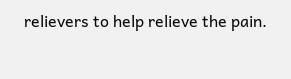relievers to help relieve the pain.